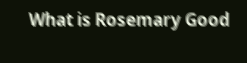What is Rosemary Good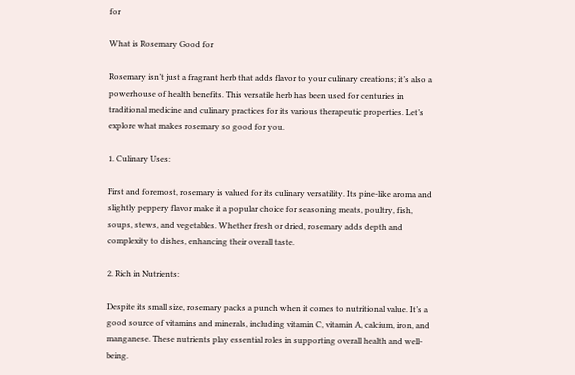for

What is Rosemary Good for

Rosemary isn’t just a fragrant herb that adds flavor to your culinary creations; it’s also a powerhouse of health benefits. This versatile herb has been used for centuries in traditional medicine and culinary practices for its various therapeutic properties. Let’s explore what makes rosemary so good for you.

1. Culinary Uses:

First and foremost, rosemary is valued for its culinary versatility. Its pine-like aroma and slightly peppery flavor make it a popular choice for seasoning meats, poultry, fish, soups, stews, and vegetables. Whether fresh or dried, rosemary adds depth and complexity to dishes, enhancing their overall taste.

2. Rich in Nutrients:

Despite its small size, rosemary packs a punch when it comes to nutritional value. It’s a good source of vitamins and minerals, including vitamin C, vitamin A, calcium, iron, and manganese. These nutrients play essential roles in supporting overall health and well-being.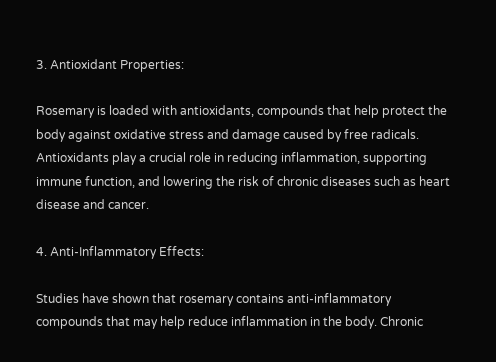3. Antioxidant Properties:

Rosemary is loaded with antioxidants, compounds that help protect the body against oxidative stress and damage caused by free radicals. Antioxidants play a crucial role in reducing inflammation, supporting immune function, and lowering the risk of chronic diseases such as heart disease and cancer.

4. Anti-Inflammatory Effects:

Studies have shown that rosemary contains anti-inflammatory compounds that may help reduce inflammation in the body. Chronic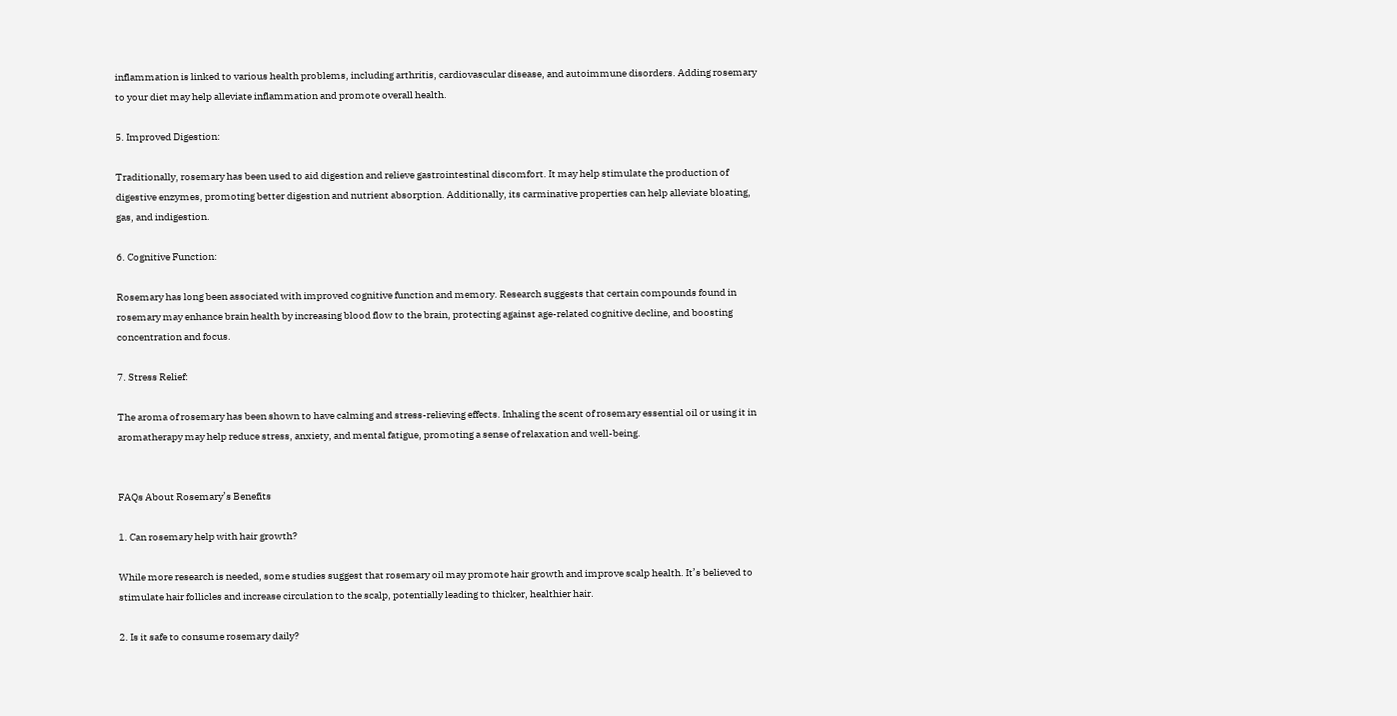inflammation is linked to various health problems, including arthritis, cardiovascular disease, and autoimmune disorders. Adding rosemary to your diet may help alleviate inflammation and promote overall health.

5. Improved Digestion:

Traditionally, rosemary has been used to aid digestion and relieve gastrointestinal discomfort. It may help stimulate the production of digestive enzymes, promoting better digestion and nutrient absorption. Additionally, its carminative properties can help alleviate bloating, gas, and indigestion.

6. Cognitive Function:

Rosemary has long been associated with improved cognitive function and memory. Research suggests that certain compounds found in rosemary may enhance brain health by increasing blood flow to the brain, protecting against age-related cognitive decline, and boosting concentration and focus.

7. Stress Relief:

The aroma of rosemary has been shown to have calming and stress-relieving effects. Inhaling the scent of rosemary essential oil or using it in aromatherapy may help reduce stress, anxiety, and mental fatigue, promoting a sense of relaxation and well-being.


FAQs About Rosemary’s Benefits

1. Can rosemary help with hair growth?

While more research is needed, some studies suggest that rosemary oil may promote hair growth and improve scalp health. It’s believed to stimulate hair follicles and increase circulation to the scalp, potentially leading to thicker, healthier hair.

2. Is it safe to consume rosemary daily?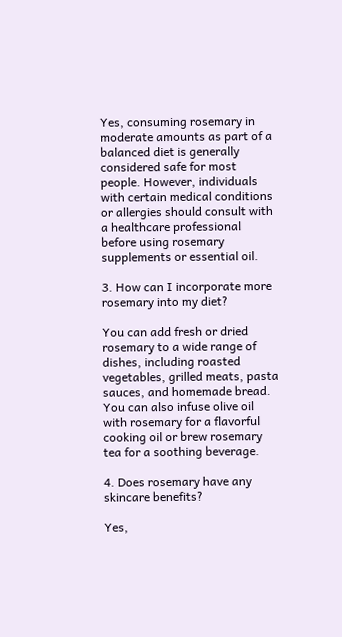Yes, consuming rosemary in moderate amounts as part of a balanced diet is generally considered safe for most people. However, individuals with certain medical conditions or allergies should consult with a healthcare professional before using rosemary supplements or essential oil.

3. How can I incorporate more rosemary into my diet?

You can add fresh or dried rosemary to a wide range of dishes, including roasted vegetables, grilled meats, pasta sauces, and homemade bread. You can also infuse olive oil with rosemary for a flavorful cooking oil or brew rosemary tea for a soothing beverage.

4. Does rosemary have any skincare benefits?

Yes,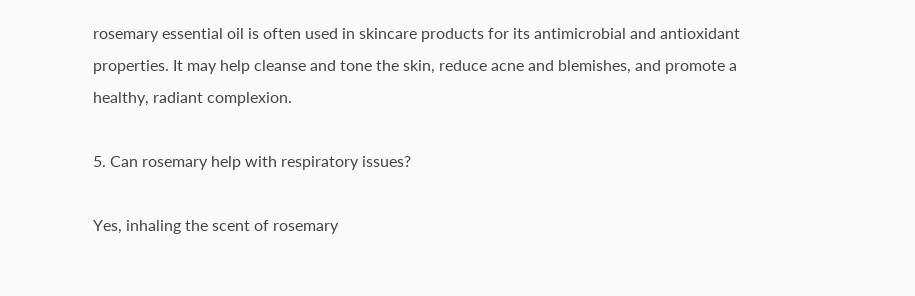rosemary essential oil is often used in skincare products for its antimicrobial and antioxidant properties. It may help cleanse and tone the skin, reduce acne and blemishes, and promote a healthy, radiant complexion.

5. Can rosemary help with respiratory issues?

Yes, inhaling the scent of rosemary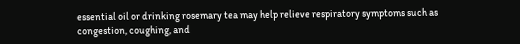essential oil or drinking rosemary tea may help relieve respiratory symptoms such as congestion, coughing, and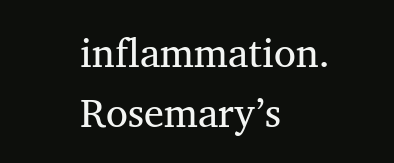inflammation. Rosemary’s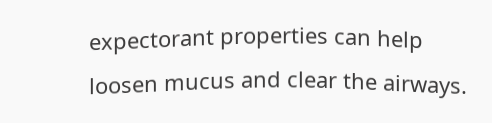expectorant properties can help loosen mucus and clear the airways.